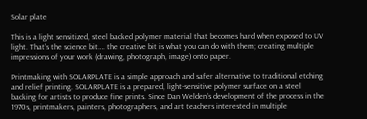Solar plate

This is a light sensitized, steel backed polymer material that becomes hard when exposed to UV light. That’s the science bit…. the creative bit is what you can do with them; creating multiple impressions of your work (drawing, photograph, image) onto paper.

Printmaking with SOLARPLATE is a simple approach and safer alternative to traditional etching and relief printing. SOLARPLATE is a prepared, light-sensitive polymer surface on a steel backing for artists to produce fine prints. Since Dan Welden’s development of the process in the 1970s, printmakers, painters, photographers, and art teachers interested in multiple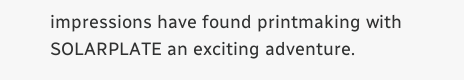impressions have found printmaking with SOLARPLATE an exciting adventure.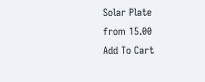Solar Plate
from 15.00
Add To Cart